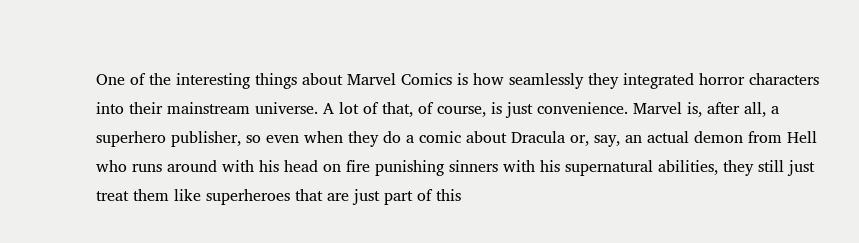One of the interesting things about Marvel Comics is how seamlessly they integrated horror characters into their mainstream universe. A lot of that, of course, is just convenience. Marvel is, after all, a superhero publisher, so even when they do a comic about Dracula or, say, an actual demon from Hell who runs around with his head on fire punishing sinners with his supernatural abilities, they still just treat them like superheroes that are just part of this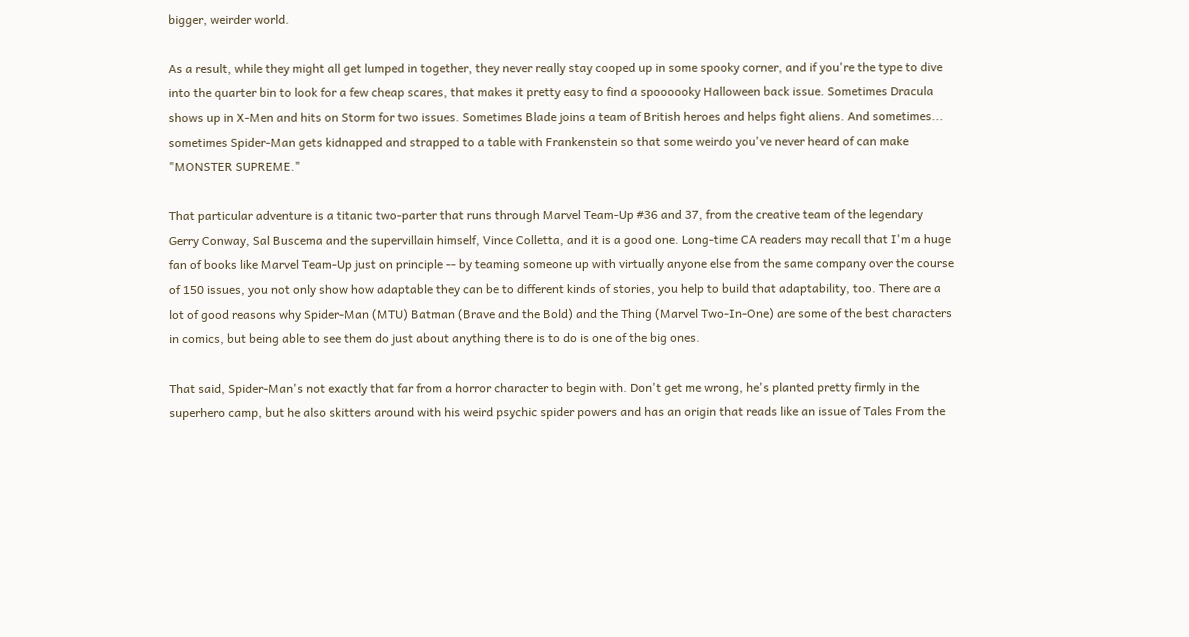bigger, weirder world.

As a result, while they might all get lumped in together, they never really stay cooped up in some spooky corner, and if you're the type to dive into the quarter bin to look for a few cheap scares, that makes it pretty easy to find a spoooooky Halloween back issue. Sometimes Dracula shows up in X-Men and hits on Storm for two issues. Sometimes Blade joins a team of British heroes and helps fight aliens. And sometimes... sometimes Spider-Man gets kidnapped and strapped to a table with Frankenstein so that some weirdo you've never heard of can make "MONSTER SUPREME."

That particular adventure is a titanic two-parter that runs through Marvel Team-Up #36 and 37, from the creative team of the legendary Gerry Conway, Sal Buscema and the supervillain himself, Vince Colletta, and it is a good one. Long-time CA readers may recall that I'm a huge fan of books like Marvel Team-Up just on principle -- by teaming someone up with virtually anyone else from the same company over the course of 150 issues, you not only show how adaptable they can be to different kinds of stories, you help to build that adaptability, too. There are a lot of good reasons why Spider-Man (MTU) Batman (Brave and the Bold) and the Thing (Marvel Two-In-One) are some of the best characters in comics, but being able to see them do just about anything there is to do is one of the big ones.

That said, Spider-Man's not exactly that far from a horror character to begin with. Don't get me wrong, he's planted pretty firmly in the superhero camp, but he also skitters around with his weird psychic spider powers and has an origin that reads like an issue of Tales From the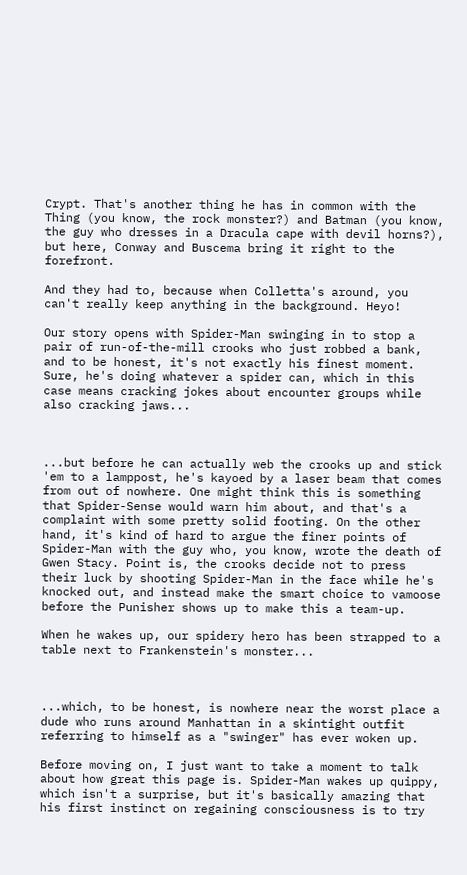Crypt. That's another thing he has in common with the Thing (you know, the rock monster?) and Batman (you know, the guy who dresses in a Dracula cape with devil horns?), but here, Conway and Buscema bring it right to the forefront.

And they had to, because when Colletta's around, you can't really keep anything in the background. Heyo!

Our story opens with Spider-Man swinging in to stop a pair of run-of-the-mill crooks who just robbed a bank, and to be honest, it's not exactly his finest moment. Sure, he's doing whatever a spider can, which in this case means cracking jokes about encounter groups while also cracking jaws...



...but before he can actually web the crooks up and stick 'em to a lamppost, he's kayoed by a laser beam that comes from out of nowhere. One might think this is something that Spider-Sense would warn him about, and that's a complaint with some pretty solid footing. On the other hand, it's kind of hard to argue the finer points of Spider-Man with the guy who, you know, wrote the death of Gwen Stacy. Point is, the crooks decide not to press their luck by shooting Spider-Man in the face while he's knocked out, and instead make the smart choice to vamoose before the Punisher shows up to make this a team-up.

When he wakes up, our spidery hero has been strapped to a table next to Frankenstein's monster...



...which, to be honest, is nowhere near the worst place a dude who runs around Manhattan in a skintight outfit referring to himself as a "swinger" has ever woken up.

Before moving on, I just want to take a moment to talk about how great this page is. Spider-Man wakes up quippy, which isn't a surprise, but it's basically amazing that his first instinct on regaining consciousness is to try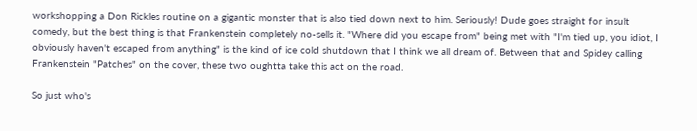workshopping a Don Rickles routine on a gigantic monster that is also tied down next to him. Seriously! Dude goes straight for insult comedy, but the best thing is that Frankenstein completely no-sells it. "Where did you escape from" being met with "I'm tied up, you idiot, I obviously haven't escaped from anything" is the kind of ice cold shutdown that I think we all dream of. Between that and Spidey calling Frankenstein "Patches" on the cover, these two oughtta take this act on the road.

So just who's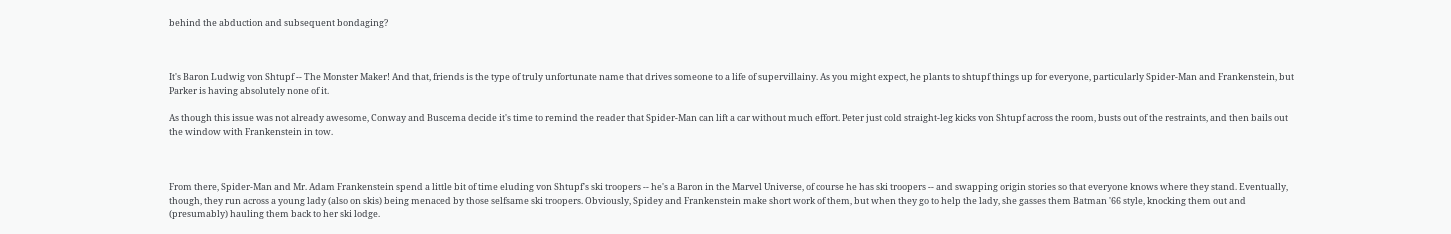behind the abduction and subsequent bondaging?



It's Baron Ludwig von Shtupf -- The Monster Maker! And that, friends is the type of truly unfortunate name that drives someone to a life of supervillainy. As you might expect, he plants to shtupf things up for everyone, particularly Spider-Man and Frankenstein, but Parker is having absolutely none of it.

As though this issue was not already awesome, Conway and Buscema decide it's time to remind the reader that Spider-Man can lift a car without much effort. Peter just cold straight-leg kicks von Shtupf across the room, busts out of the restraints, and then bails out the window with Frankenstein in tow.



From there, Spider-Man and Mr. Adam Frankenstein spend a little bit of time eluding von Shtupf's ski troopers -- he's a Baron in the Marvel Universe, of course he has ski troopers -- and swapping origin stories so that everyone knows where they stand. Eventually, though, they run across a young lady (also on skis) being menaced by those selfsame ski troopers. Obviously, Spidey and Frankenstein make short work of them, but when they go to help the lady, she gasses them Batman '66 style, knocking them out and (presumably) hauling them back to her ski lodge.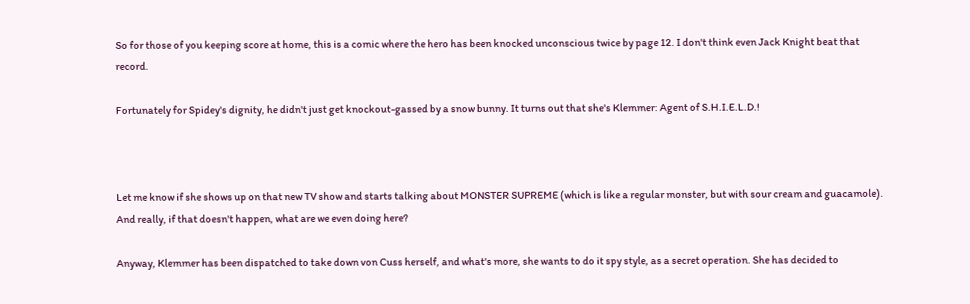So for those of you keeping score at home, this is a comic where the hero has been knocked unconscious twice by page 12. I don't think even Jack Knight beat that record.

Fortunately for Spidey's dignity, he didn't just get knockout-gassed by a snow bunny. It turns out that she's Klemmer: Agent of S.H.I.E.L.D.!



Let me know if she shows up on that new TV show and starts talking about MONSTER SUPREME (which is like a regular monster, but with sour cream and guacamole). And really, if that doesn't happen, what are we even doing here?

Anyway, Klemmer has been dispatched to take down von Cuss herself, and what's more, she wants to do it spy style, as a secret operation. She has decided to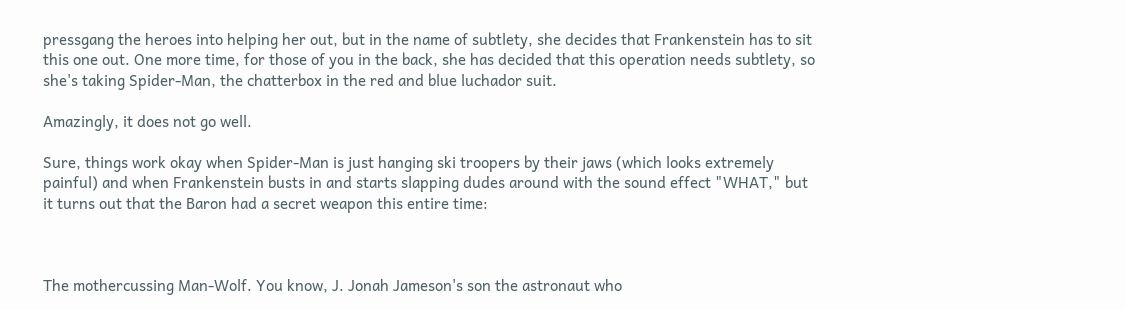pressgang the heroes into helping her out, but in the name of subtlety, she decides that Frankenstein has to sit this one out. One more time, for those of you in the back, she has decided that this operation needs subtlety, so she's taking Spider-Man, the chatterbox in the red and blue luchador suit.

Amazingly, it does not go well.

Sure, things work okay when Spider-Man is just hanging ski troopers by their jaws (which looks extremely painful) and when Frankenstein busts in and starts slapping dudes around with the sound effect "WHAT," but it turns out that the Baron had a secret weapon this entire time:



The mothercussing Man-Wolf. You know, J. Jonah Jameson's son the astronaut who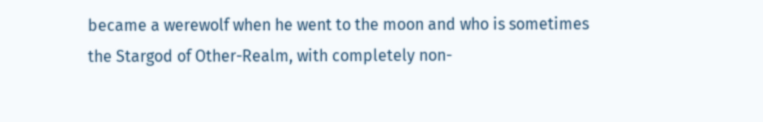became a werewolf when he went to the moon and who is sometimes the Stargod of Other-Realm, with completely non-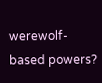werewolf-based powers?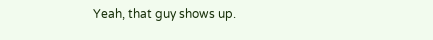Yeah, that guy shows up.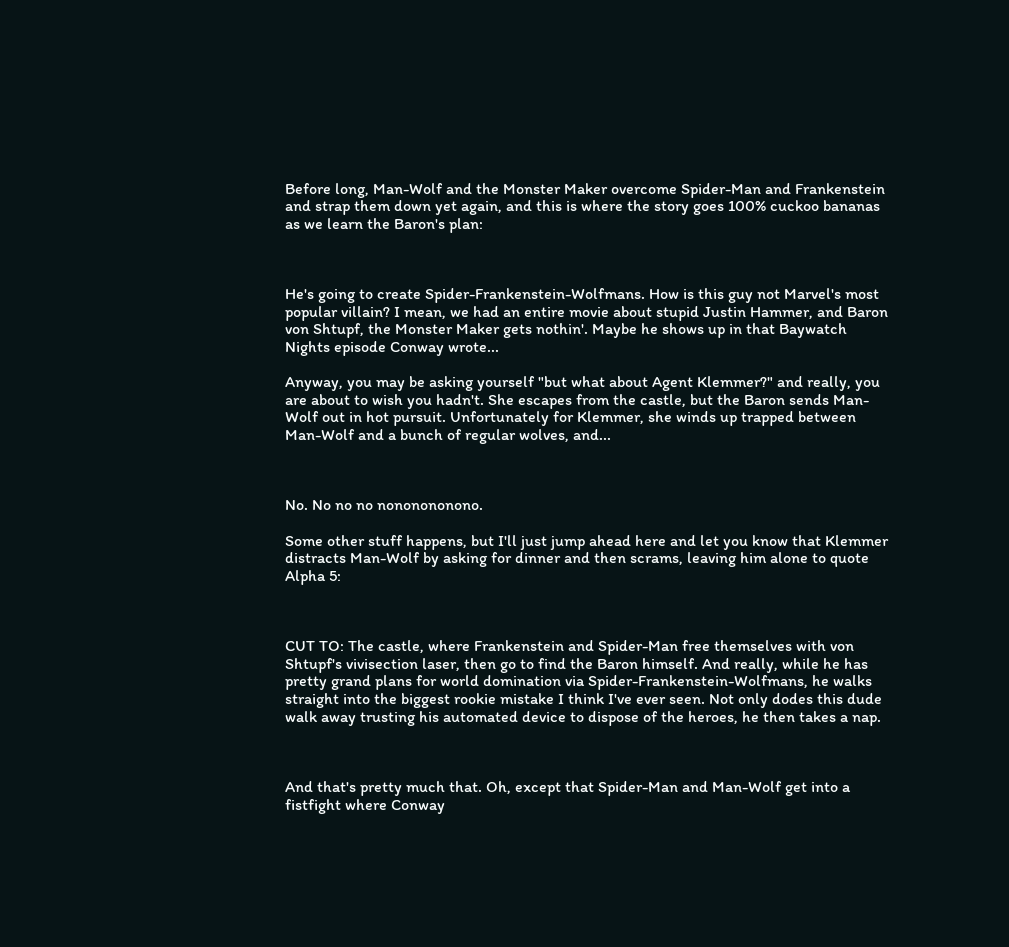Before long, Man-Wolf and the Monster Maker overcome Spider-Man and Frankenstein and strap them down yet again, and this is where the story goes 100% cuckoo bananas as we learn the Baron's plan:



He's going to create Spider-Frankenstein-Wolfmans. How is this guy not Marvel's most popular villain? I mean, we had an entire movie about stupid Justin Hammer, and Baron von Shtupf, the Monster Maker gets nothin'. Maybe he shows up in that Baywatch Nights episode Conway wrote...

Anyway, you may be asking yourself "but what about Agent Klemmer?" and really, you are about to wish you hadn't. She escapes from the castle, but the Baron sends Man-Wolf out in hot pursuit. Unfortunately for Klemmer, she winds up trapped between Man-Wolf and a bunch of regular wolves, and...



No. No no no nononononono.

Some other stuff happens, but I'll just jump ahead here and let you know that Klemmer distracts Man-Wolf by asking for dinner and then scrams, leaving him alone to quote Alpha 5:



CUT TO: The castle, where Frankenstein and Spider-Man free themselves with von Shtupf's vivisection laser, then go to find the Baron himself. And really, while he has pretty grand plans for world domination via Spider-Frankenstein-Wolfmans, he walks straight into the biggest rookie mistake I think I've ever seen. Not only dodes this dude walk away trusting his automated device to dispose of the heroes, he then takes a nap.



And that's pretty much that. Oh, except that Spider-Man and Man-Wolf get into a fistfight where Conway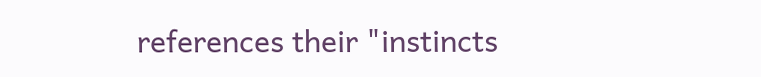references their "instincts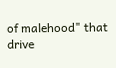of malehood" that drive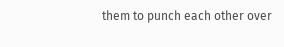them to punch each other over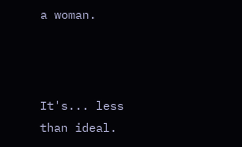a woman.



It's... less than ideal.